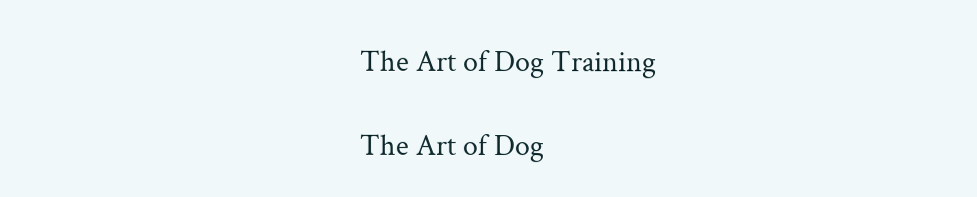The Art of Dog Training

The Art of Dog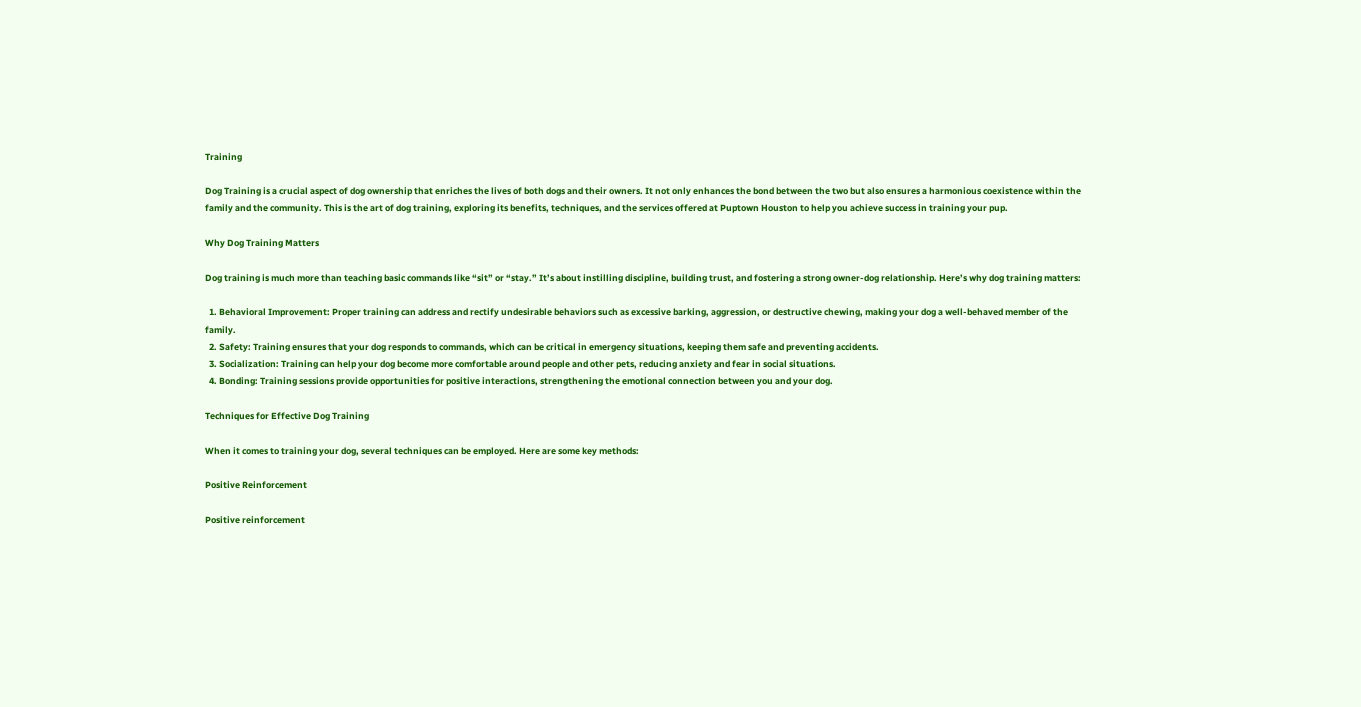Training

Dog Training is a crucial aspect of dog ownership that enriches the lives of both dogs and their owners. It not only enhances the bond between the two but also ensures a harmonious coexistence within the family and the community. This is the art of dog training, exploring its benefits, techniques, and the services offered at Puptown Houston to help you achieve success in training your pup.

Why Dog Training Matters

Dog training is much more than teaching basic commands like “sit” or “stay.” It’s about instilling discipline, building trust, and fostering a strong owner-dog relationship. Here’s why dog training matters:

  1. Behavioral Improvement: Proper training can address and rectify undesirable behaviors such as excessive barking, aggression, or destructive chewing, making your dog a well-behaved member of the family.
  2. Safety: Training ensures that your dog responds to commands, which can be critical in emergency situations, keeping them safe and preventing accidents.
  3. Socialization: Training can help your dog become more comfortable around people and other pets, reducing anxiety and fear in social situations.
  4. Bonding: Training sessions provide opportunities for positive interactions, strengthening the emotional connection between you and your dog.

Techniques for Effective Dog Training

When it comes to training your dog, several techniques can be employed. Here are some key methods:

Positive Reinforcement

Positive reinforcement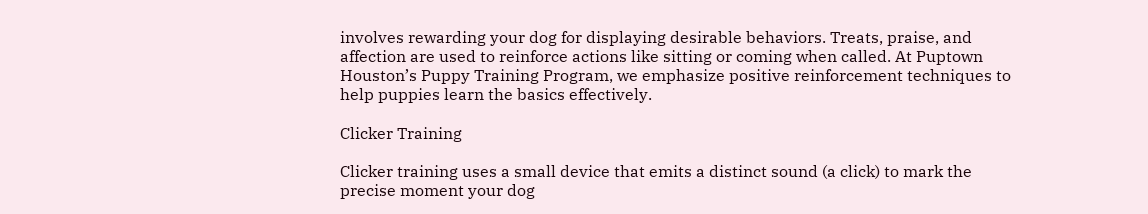involves rewarding your dog for displaying desirable behaviors. Treats, praise, and affection are used to reinforce actions like sitting or coming when called. At Puptown Houston’s Puppy Training Program, we emphasize positive reinforcement techniques to help puppies learn the basics effectively.

Clicker Training

Clicker training uses a small device that emits a distinct sound (a click) to mark the precise moment your dog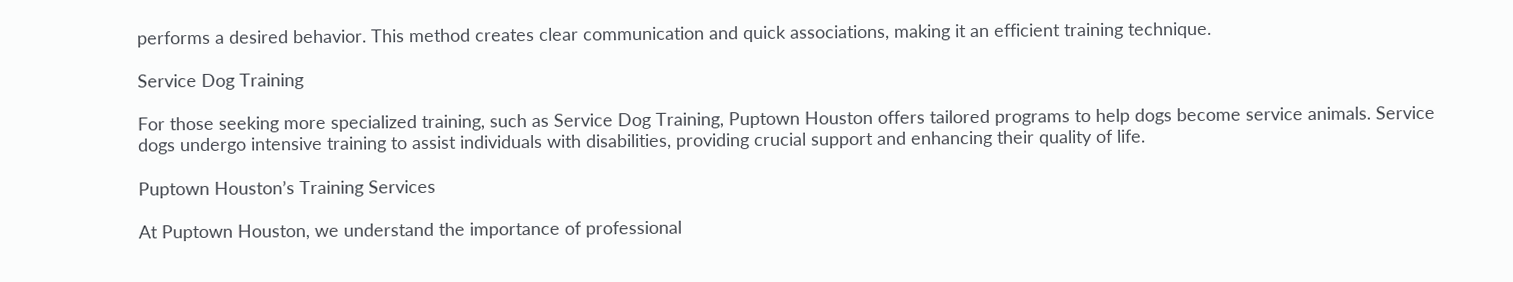performs a desired behavior. This method creates clear communication and quick associations, making it an efficient training technique.

Service Dog Training

For those seeking more specialized training, such as Service Dog Training, Puptown Houston offers tailored programs to help dogs become service animals. Service dogs undergo intensive training to assist individuals with disabilities, providing crucial support and enhancing their quality of life.

Puptown Houston’s Training Services

At Puptown Houston, we understand the importance of professional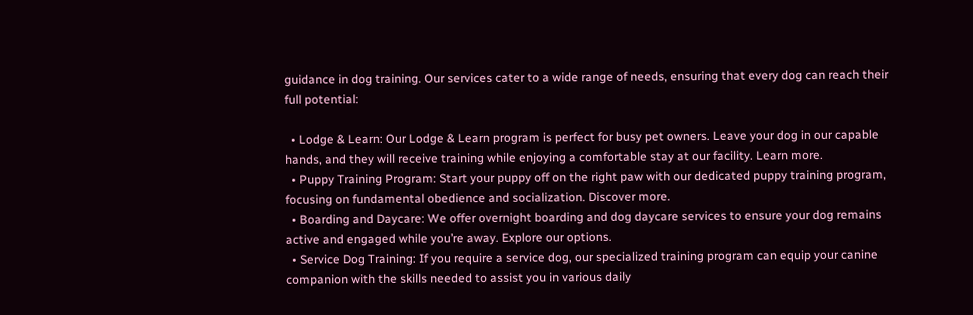guidance in dog training. Our services cater to a wide range of needs, ensuring that every dog can reach their full potential:

  • Lodge & Learn: Our Lodge & Learn program is perfect for busy pet owners. Leave your dog in our capable hands, and they will receive training while enjoying a comfortable stay at our facility. Learn more.
  • Puppy Training Program: Start your puppy off on the right paw with our dedicated puppy training program, focusing on fundamental obedience and socialization. Discover more.
  • Boarding and Daycare: We offer overnight boarding and dog daycare services to ensure your dog remains active and engaged while you’re away. Explore our options.
  • Service Dog Training: If you require a service dog, our specialized training program can equip your canine companion with the skills needed to assist you in various daily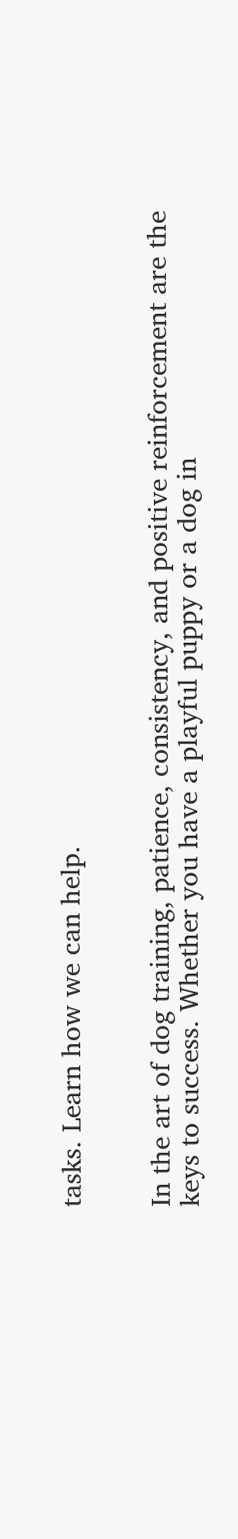tasks. Learn how we can help.


In the art of dog training, patience, consistency, and positive reinforcement are the keys to success. Whether you have a playful puppy or a dog in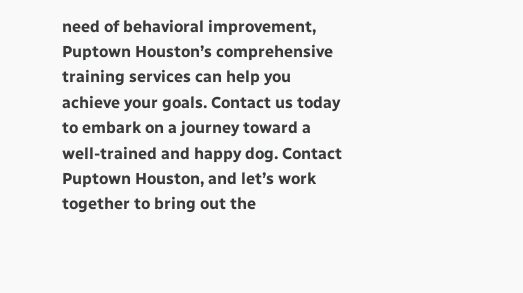need of behavioral improvement, Puptown Houston’s comprehensive training services can help you achieve your goals. Contact us today to embark on a journey toward a well-trained and happy dog. Contact Puptown Houston, and let’s work together to bring out the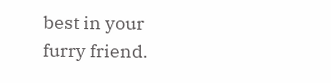best in your furry friend.